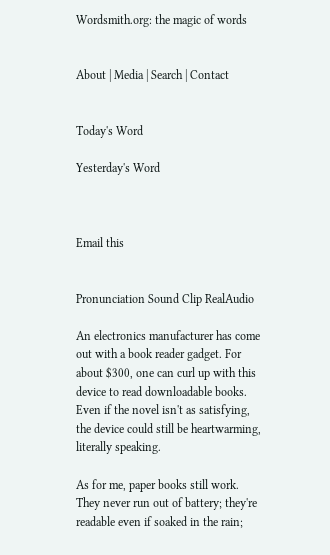Wordsmith.org: the magic of words


About | Media | Search | Contact


Today's Word

Yesterday's Word



Email this


Pronunciation Sound Clip RealAudio

An electronics manufacturer has come out with a book reader gadget. For about $300, one can curl up with this device to read downloadable books. Even if the novel isn't as satisfying, the device could still be heartwarming, literally speaking.

As for me, paper books still work. They never run out of battery; they're readable even if soaked in the rain;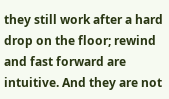they still work after a hard drop on the floor; rewind and fast forward are intuitive. And they are not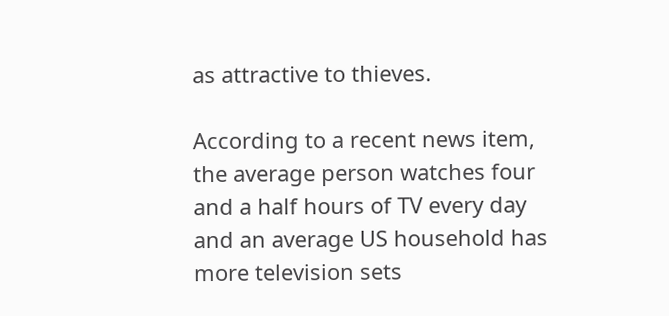as attractive to thieves.

According to a recent news item, the average person watches four and a half hours of TV every day and an average US household has more television sets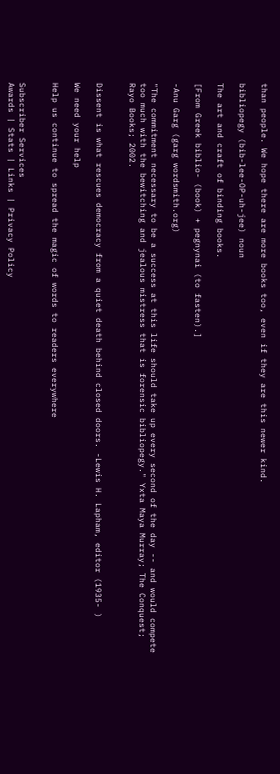than people. We hope there are more books too, even if they are this newer kind.

bibliopegy (bib-lee-OP-uh-jee) noun

The art and craft of binding books.

[From Greek biblio- (book) + pegnynai (to fasten).]

-Anu Garg (garg wordsmith.org)

"The commitment necessary to be a success at this life should take up every second of the day -- and would compete too much with the bewitching and jealous mistress that is forensic bibliopegy." Yxta Maya Murray; The Conquest; Rayo Books; 2002.


Dissent is what rescues democracy from a quiet death behind closed doors. -Lewis H. Lapham, editor (1935- )

We need your help

Help us continue to spread the magic of words to readers everywhere


Subscriber Services
Awards | Stats | Links | Privacy Policy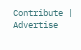Contribute | Advertise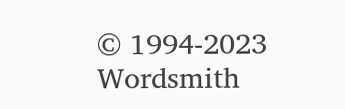© 1994-2023 Wordsmith